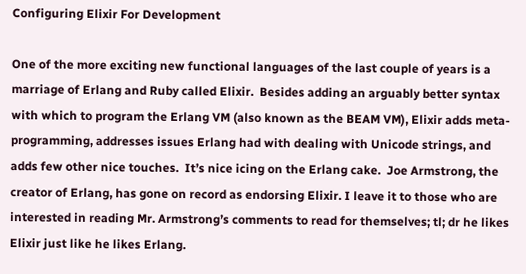Configuring Elixir For Development

One of the more exciting new functional languages of the last couple of years is a marriage of Erlang and Ruby called Elixir.  Besides adding an arguably better syntax with which to program the Erlang VM (also known as the BEAM VM), Elixir adds meta-programming, addresses issues Erlang had with dealing with Unicode strings, and adds few other nice touches.  It’s nice icing on the Erlang cake.  Joe Armstrong, the creator of Erlang, has gone on record as endorsing Elixir. I leave it to those who are interested in reading Mr. Armstrong’s comments to read for themselves; tl; dr he likes Elixir just like he likes Erlang.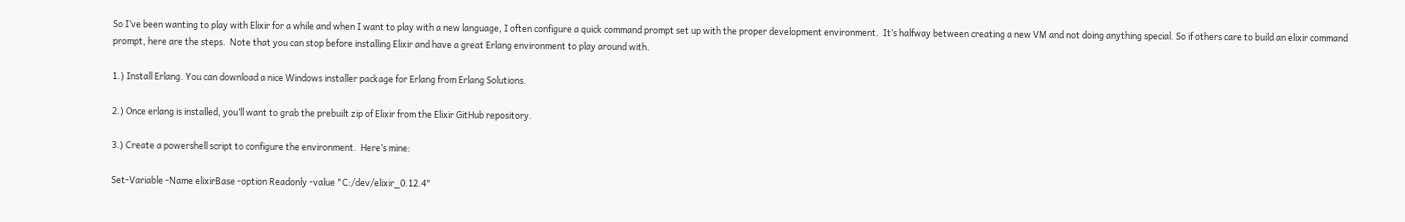So I’ve been wanting to play with Elixir for a while and when I want to play with a new language, I often configure a quick command prompt set up with the proper development environment.  It’s halfway between creating a new VM and not doing anything special. So if others care to build an elixir command prompt, here are the steps.  Note that you can stop before installing Elixir and have a great Erlang environment to play around with.

1.) Install Erlang. You can download a nice Windows installer package for Erlang from Erlang Solutions.

2.) Once erlang is installed, you’ll want to grab the prebuilt zip of Elixir from the Elixir GitHub repository.

3.) Create a powershell script to configure the environment.  Here’s mine:

Set-Variable -Name elixirBase -option Readonly -value "C:/dev/elixir_0.12.4"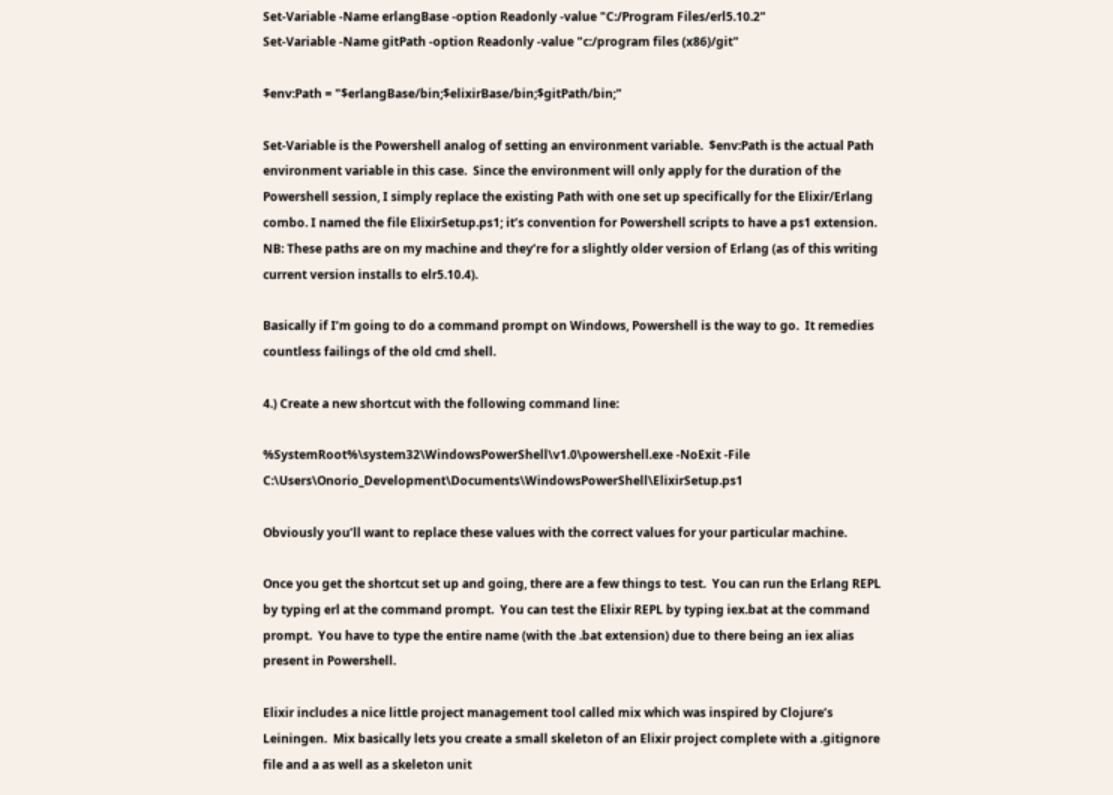Set-Variable -Name erlangBase -option Readonly -value "C:/Program Files/erl5.10.2"
Set-Variable -Name gitPath -option Readonly -value "c:/program files (x86)/git"

$env:Path = "$erlangBase/bin;$elixirBase/bin;$gitPath/bin;"

Set-Variable is the Powershell analog of setting an environment variable.  $env:Path is the actual Path environment variable in this case.  Since the environment will only apply for the duration of the Powershell session, I simply replace the existing Path with one set up specifically for the Elixir/Erlang combo. I named the file ElixirSetup.ps1; it’s convention for Powershell scripts to have a ps1 extension.  NB: These paths are on my machine and they’re for a slightly older version of Erlang (as of this writing current version installs to elr5.10.4).

Basically if I’m going to do a command prompt on Windows, Powershell is the way to go.  It remedies countless failings of the old cmd shell.

4.) Create a new shortcut with the following command line:

%SystemRoot%\system32\WindowsPowerShell\v1.0\powershell.exe -NoExit -File C:\Users\Onorio_Development\Documents\WindowsPowerShell\ElixirSetup.ps1

Obviously you’ll want to replace these values with the correct values for your particular machine.

Once you get the shortcut set up and going, there are a few things to test.  You can run the Erlang REPL by typing erl at the command prompt.  You can test the Elixir REPL by typing iex.bat at the command prompt.  You have to type the entire name (with the .bat extension) due to there being an iex alias present in Powershell.

Elixir includes a nice little project management tool called mix which was inspired by Clojure’s Leiningen.  Mix basically lets you create a small skeleton of an Elixir project complete with a .gitignore file and a as well as a skeleton unit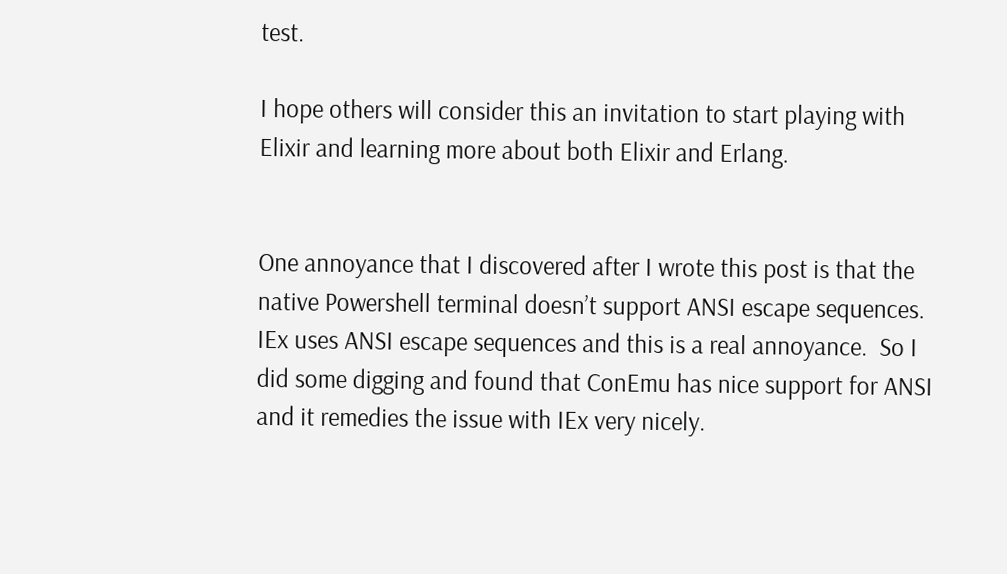test.

I hope others will consider this an invitation to start playing with Elixir and learning more about both Elixir and Erlang.


One annoyance that I discovered after I wrote this post is that the native Powershell terminal doesn’t support ANSI escape sequences.  IEx uses ANSI escape sequences and this is a real annoyance.  So I did some digging and found that ConEmu has nice support for ANSI and it remedies the issue with IEx very nicely.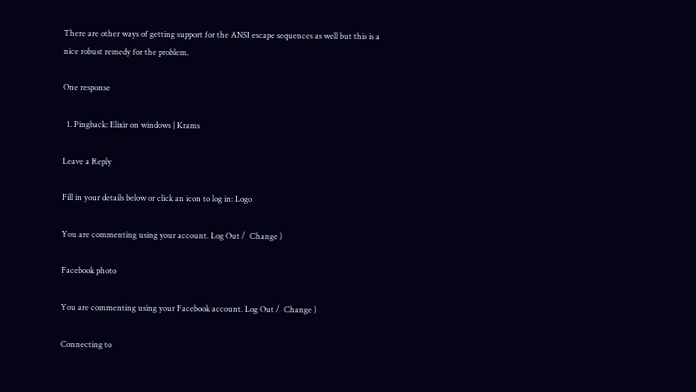There are other ways of getting support for the ANSI escape sequences as well but this is a nice robust remedy for the problem.

One response

  1. Pingback: Elixir on windows | Krams

Leave a Reply

Fill in your details below or click an icon to log in: Logo

You are commenting using your account. Log Out /  Change )

Facebook photo

You are commenting using your Facebook account. Log Out /  Change )

Connecting to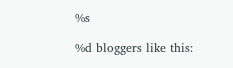%s

%d bloggers like this: